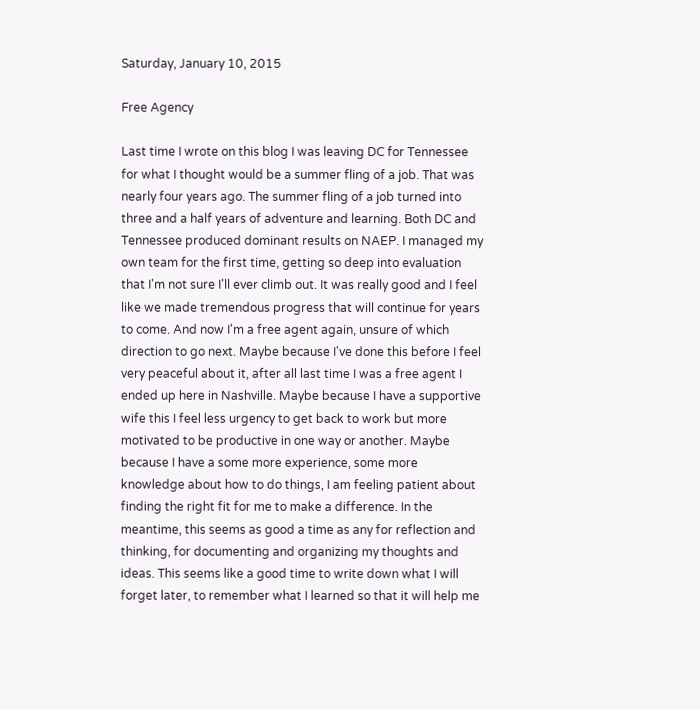Saturday, January 10, 2015

Free Agency

Last time I wrote on this blog I was leaving DC for Tennessee for what I thought would be a summer fling of a job. That was nearly four years ago. The summer fling of a job turned into three and a half years of adventure and learning. Both DC and Tennessee produced dominant results on NAEP. I managed my own team for the first time, getting so deep into evaluation that I'm not sure I'll ever climb out. It was really good and I feel like we made tremendous progress that will continue for years to come. And now I'm a free agent again, unsure of which direction to go next. Maybe because I've done this before I feel very peaceful about it, after all last time I was a free agent I ended up here in Nashville. Maybe because I have a supportive wife this I feel less urgency to get back to work but more motivated to be productive in one way or another. Maybe because I have a some more experience, some more knowledge about how to do things, I am feeling patient about finding the right fit for me to make a difference. In the meantime, this seems as good a time as any for reflection and thinking, for documenting and organizing my thoughts and ideas. This seems like a good time to write down what I will forget later, to remember what I learned so that it will help me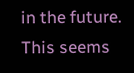in the future. This seems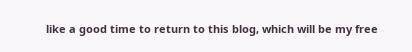like a good time to return to this blog, which will be my free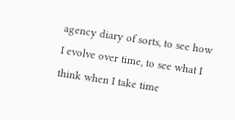agency diary of sorts, to see how I evolve over time, to see what I think when I take time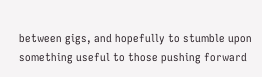between gigs, and hopefully to stumble upon something useful to those pushing forward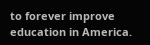to forever improve education in America.